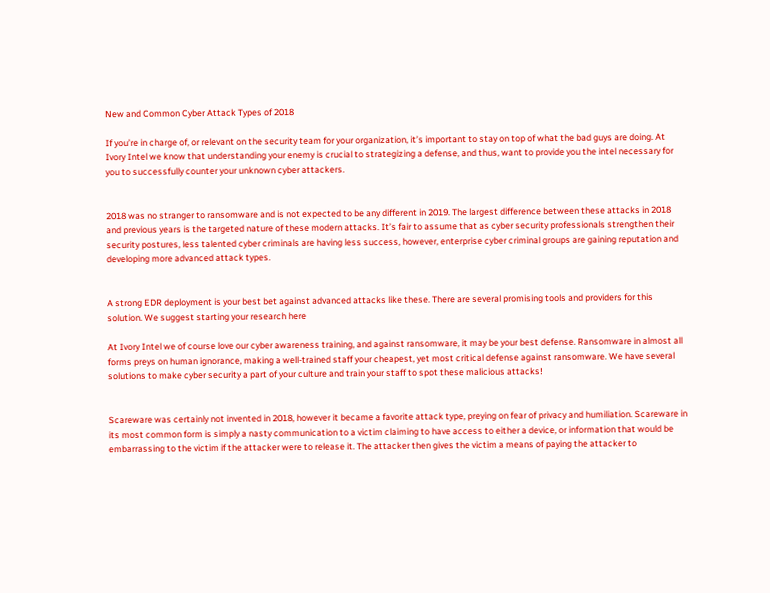New and Common Cyber Attack Types of 2018

If you’re in charge of, or relevant on the security team for your organization, it’s important to stay on top of what the bad guys are doing. At Ivory Intel we know that understanding your enemy is crucial to strategizing a defense, and thus, want to provide you the intel necessary for you to successfully counter your unknown cyber attackers.


2018 was no stranger to ransomware and is not expected to be any different in 2019. The largest difference between these attacks in 2018 and previous years is the targeted nature of these modern attacks. It’s fair to assume that as cyber security professionals strengthen their security postures, less talented cyber criminals are having less success, however, enterprise cyber criminal groups are gaining reputation and developing more advanced attack types.


A strong EDR deployment is your best bet against advanced attacks like these. There are several promising tools and providers for this solution. We suggest starting your research here

At Ivory Intel we of course love our cyber awareness training, and against ransomware, it may be your best defense. Ransomware in almost all forms preys on human ignorance, making a well-trained staff your cheapest, yet most critical defense against ransomware. We have several solutions to make cyber security a part of your culture and train your staff to spot these malicious attacks!


Scareware was certainly not invented in 2018, however it became a favorite attack type, preying on fear of privacy and humiliation. Scareware in its most common form is simply a nasty communication to a victim claiming to have access to either a device, or information that would be embarrassing to the victim if the attacker were to release it. The attacker then gives the victim a means of paying the attacker to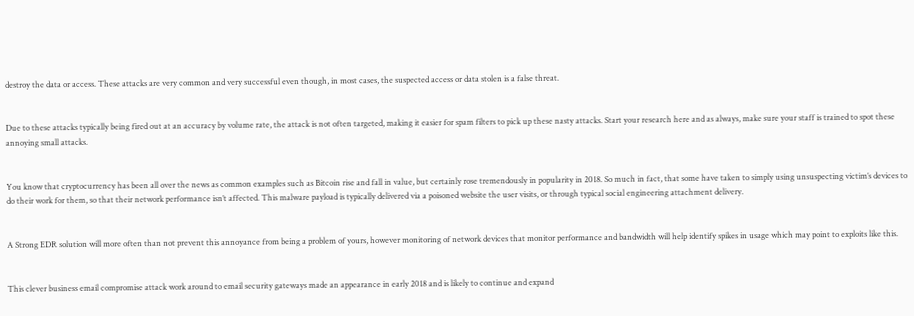destroy the data or access. These attacks are very common and very successful even though, in most cases, the suspected access or data stolen is a false threat.


Due to these attacks typically being fired out at an accuracy by volume rate, the attack is not often targeted, making it easier for spam filters to pick up these nasty attacks. Start your research here and as always, make sure your staff is trained to spot these annoying small attacks.


You know that cryptocurrency has been all over the news as common examples such as Bitcoin rise and fall in value, but certainly rose tremendously in popularity in 2018. So much in fact, that some have taken to simply using unsuspecting victim’s devices to do their work for them, so that their network performance isn’t affected. This malware payload is typically delivered via a poisoned website the user visits, or through typical social engineering attachment delivery.


A Strong EDR solution will more often than not prevent this annoyance from being a problem of yours, however monitoring of network devices that monitor performance and bandwidth will help identify spikes in usage which may point to exploits like this.


This clever business email compromise attack work around to email security gateways made an appearance in early 2018 and is likely to continue and expand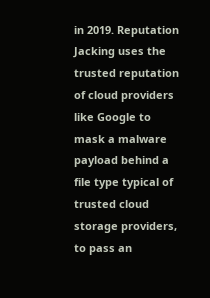in 2019. Reputation Jacking uses the trusted reputation of cloud providers like Google to mask a malware payload behind a file type typical of trusted cloud storage providers, to pass an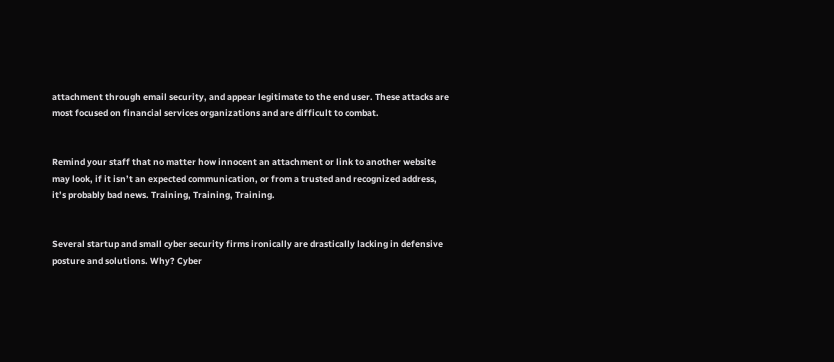attachment through email security, and appear legitimate to the end user. These attacks are most focused on financial services organizations and are difficult to combat.


Remind your staff that no matter how innocent an attachment or link to another website may look, if it isn’t an expected communication, or from a trusted and recognized address, it’s probably bad news. Training, Training, Training.


Several startup and small cyber security firms ironically are drastically lacking in defensive posture and solutions. Why? Cyber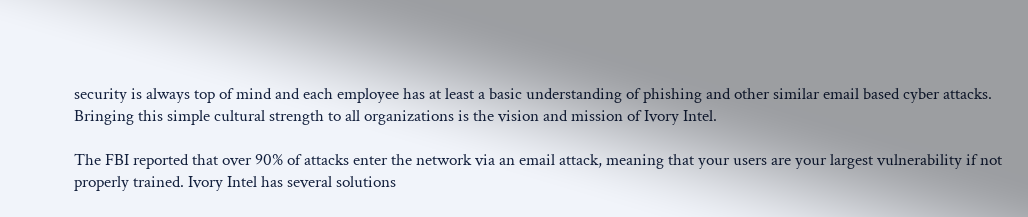security is always top of mind and each employee has at least a basic understanding of phishing and other similar email based cyber attacks. Bringing this simple cultural strength to all organizations is the vision and mission of Ivory Intel.

The FBI reported that over 90% of attacks enter the network via an email attack, meaning that your users are your largest vulnerability if not properly trained. Ivory Intel has several solutions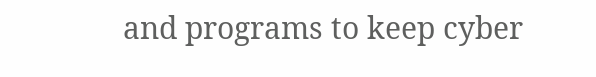and programs to keep cyber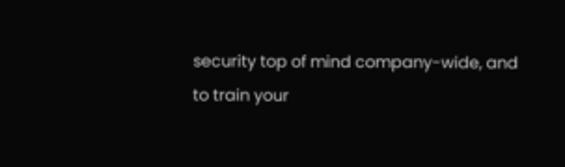security top of mind company-wide, and to train your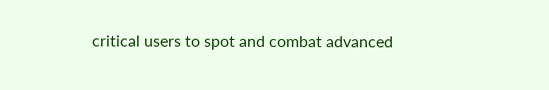critical users to spot and combat advanced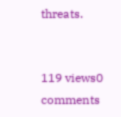threats.


119 views0 comments